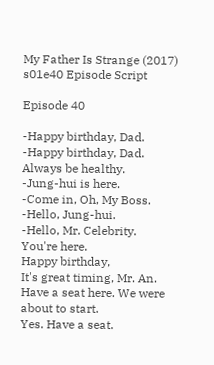My Father Is Strange (2017) s01e40 Episode Script

Episode 40

-Happy birthday, Dad.
-Happy birthday, Dad.
Always be healthy.
-Jung-hui is here.
-Come in, Oh, My Boss.
-Hello, Jung-hui.
-Hello, Mr. Celebrity.
You're here.
Happy birthday,
It's great timing, Mr. An.
Have a seat here. We were about to start.
Yes. Have a seat.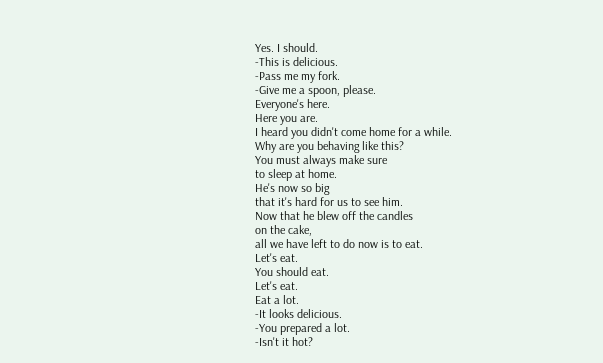Yes. I should.
-This is delicious.
-Pass me my fork.
-Give me a spoon, please.
Everyone's here.
Here you are.
I heard you didn't come home for a while.
Why are you behaving like this?
You must always make sure
to sleep at home.
He's now so big
that it's hard for us to see him.
Now that he blew off the candles
on the cake,
all we have left to do now is to eat.
Let's eat.
You should eat.
Let's eat.
Eat a lot.
-It looks delicious.
-You prepared a lot.
-Isn't it hot?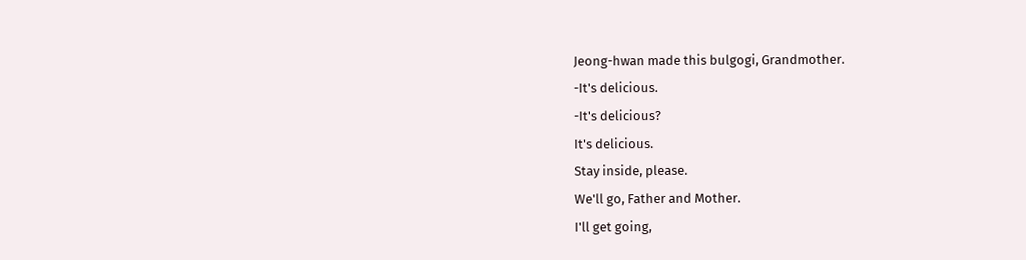Jeong-hwan made this bulgogi, Grandmother.
-It's delicious.
-It's delicious?
It's delicious.
Stay inside, please.
We'll go, Father and Mother.
I'll get going,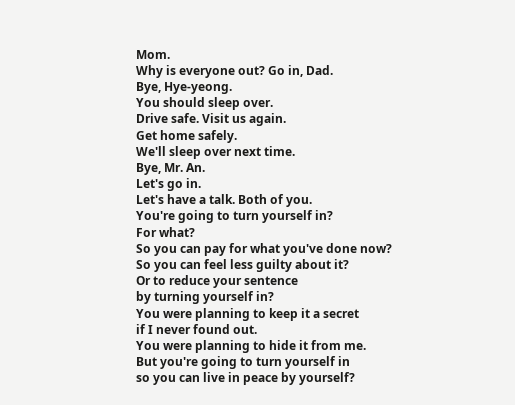Mom.
Why is everyone out? Go in, Dad.
Bye, Hye-yeong.
You should sleep over.
Drive safe. Visit us again.
Get home safely.
We'll sleep over next time.
Bye, Mr. An.
Let's go in.
Let's have a talk. Both of you.
You're going to turn yourself in?
For what?
So you can pay for what you've done now?
So you can feel less guilty about it?
Or to reduce your sentence
by turning yourself in?
You were planning to keep it a secret
if I never found out.
You were planning to hide it from me.
But you're going to turn yourself in
so you can live in peace by yourself?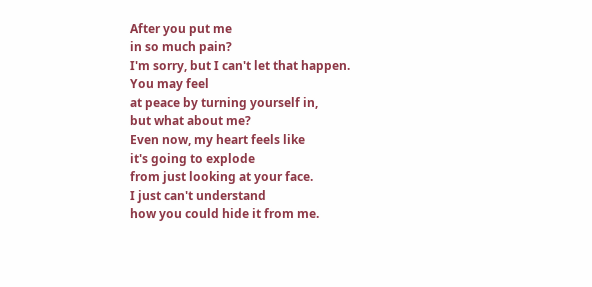After you put me
in so much pain?
I'm sorry, but I can't let that happen.
You may feel
at peace by turning yourself in,
but what about me?
Even now, my heart feels like
it's going to explode
from just looking at your face.
I just can't understand
how you could hide it from me.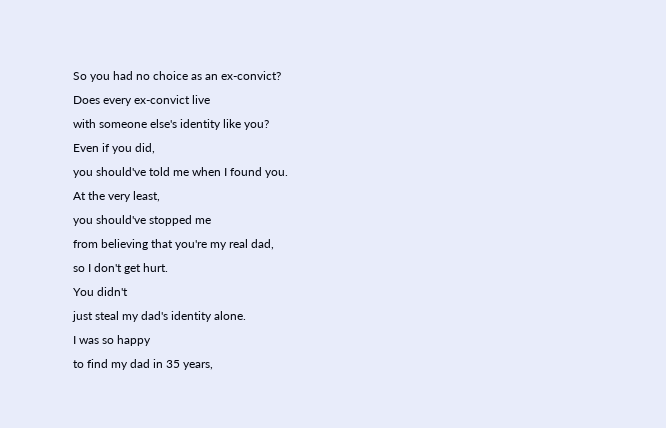So you had no choice as an ex-convict?
Does every ex-convict live
with someone else's identity like you?
Even if you did,
you should've told me when I found you.
At the very least,
you should've stopped me
from believing that you're my real dad,
so I don't get hurt.
You didn't
just steal my dad's identity alone.
I was so happy
to find my dad in 35 years,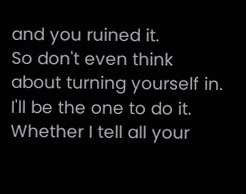and you ruined it.
So don't even think
about turning yourself in.
I'll be the one to do it.
Whether I tell all your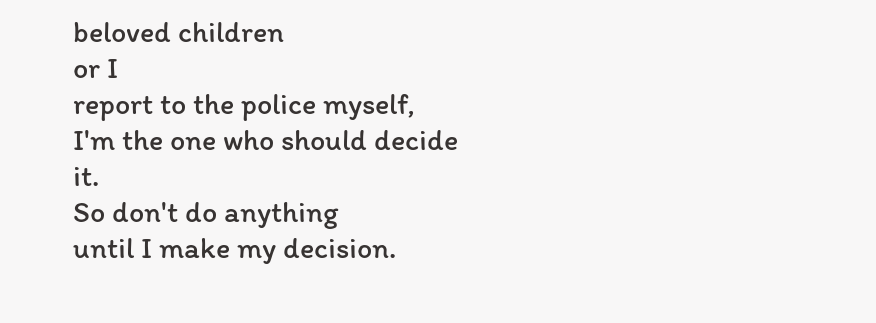beloved children
or I
report to the police myself,
I'm the one who should decide it.
So don't do anything
until I make my decision.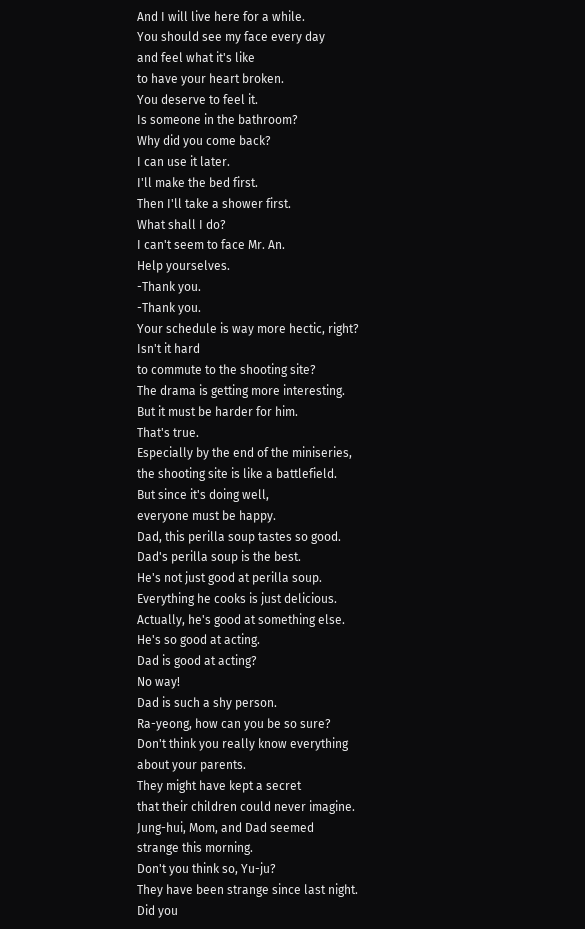And I will live here for a while.
You should see my face every day
and feel what it's like
to have your heart broken.
You deserve to feel it.
Is someone in the bathroom?
Why did you come back?
I can use it later.
I'll make the bed first.
Then I'll take a shower first.
What shall I do?
I can't seem to face Mr. An.
Help yourselves.
-Thank you.
-Thank you.
Your schedule is way more hectic, right?
Isn't it hard
to commute to the shooting site?
The drama is getting more interesting.
But it must be harder for him.
That's true.
Especially by the end of the miniseries,
the shooting site is like a battlefield.
But since it's doing well,
everyone must be happy.
Dad, this perilla soup tastes so good.
Dad's perilla soup is the best.
He's not just good at perilla soup.
Everything he cooks is just delicious.
Actually, he's good at something else.
He's so good at acting.
Dad is good at acting?
No way!
Dad is such a shy person.
Ra-yeong, how can you be so sure?
Don't think you really know everything
about your parents.
They might have kept a secret
that their children could never imagine.
Jung-hui, Mom, and Dad seemed
strange this morning.
Don't you think so, Yu-ju?
They have been strange since last night.
Did you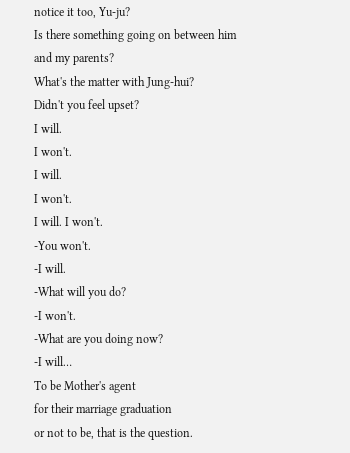notice it too, Yu-ju?
Is there something going on between him
and my parents?
What's the matter with Jung-hui?
Didn't you feel upset?
I will.
I won't.
I will.
I won't.
I will. I won't.
-You won't.
-I will.
-What will you do?
-I won't.
-What are you doing now?
-I will…
To be Mother's agent
for their marriage graduation
or not to be, that is the question.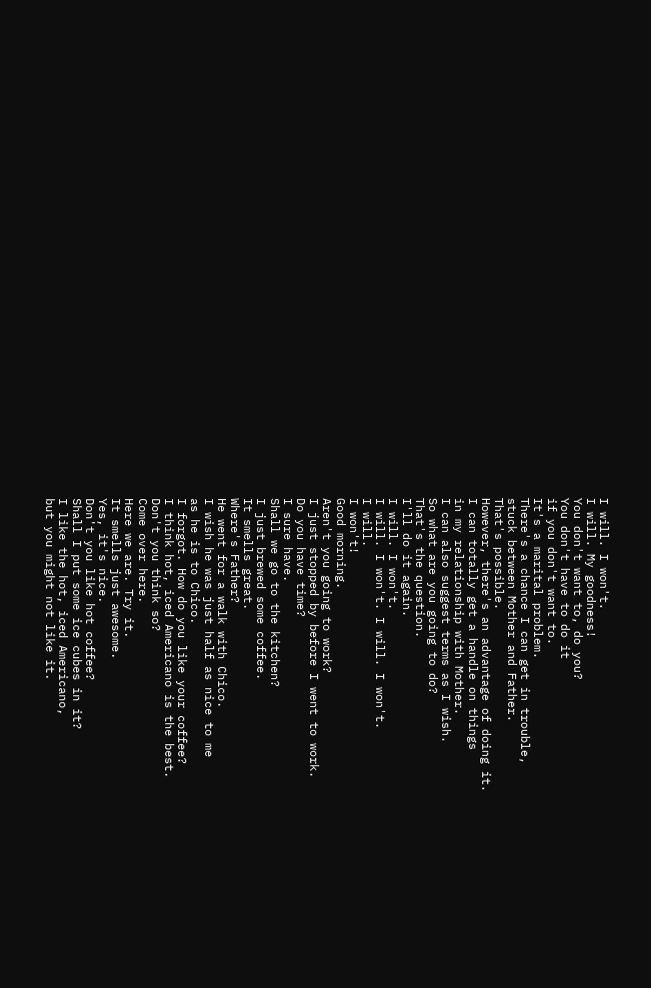I will. I won't.
I will. My goodness!
You don't want to, do you?
You don't have to do it
if you don't want to.
It's a marital problem.
There's a chance I can get in trouble,
stuck between Mother and Father.
That's possible.
However, there's an advantage of doing it.
I can totally get a handle on things
in my relationship with Mother.
I can also suggest terms as I wish.
So what are you going to do?
That's the question.
I'll do it again.
I will. I won't.
I will. I won't. I will. I won't.
I will.
I won't!
Good morning.
Aren't you going to work?
I just stopped by before I went to work.
Do you have time?
I sure have.
Shall we go to the kitchen?
I just brewed some coffee.
It smells great.
Where's Father?
He went for a walk with Chico.
I wish he was just half as nice to me
as he is to Chico.
I forgot. How do you like your coffee?
I think hot, iced Americano is the best.
Don't you think so?
Come over here.
Here we are. Try it.
It smells just awesome.
Yes, it's nice.
Don't you like hot coffee?
Shall I put some ice cubes in it?
I like the hot, iced Americano,
but you might not like it.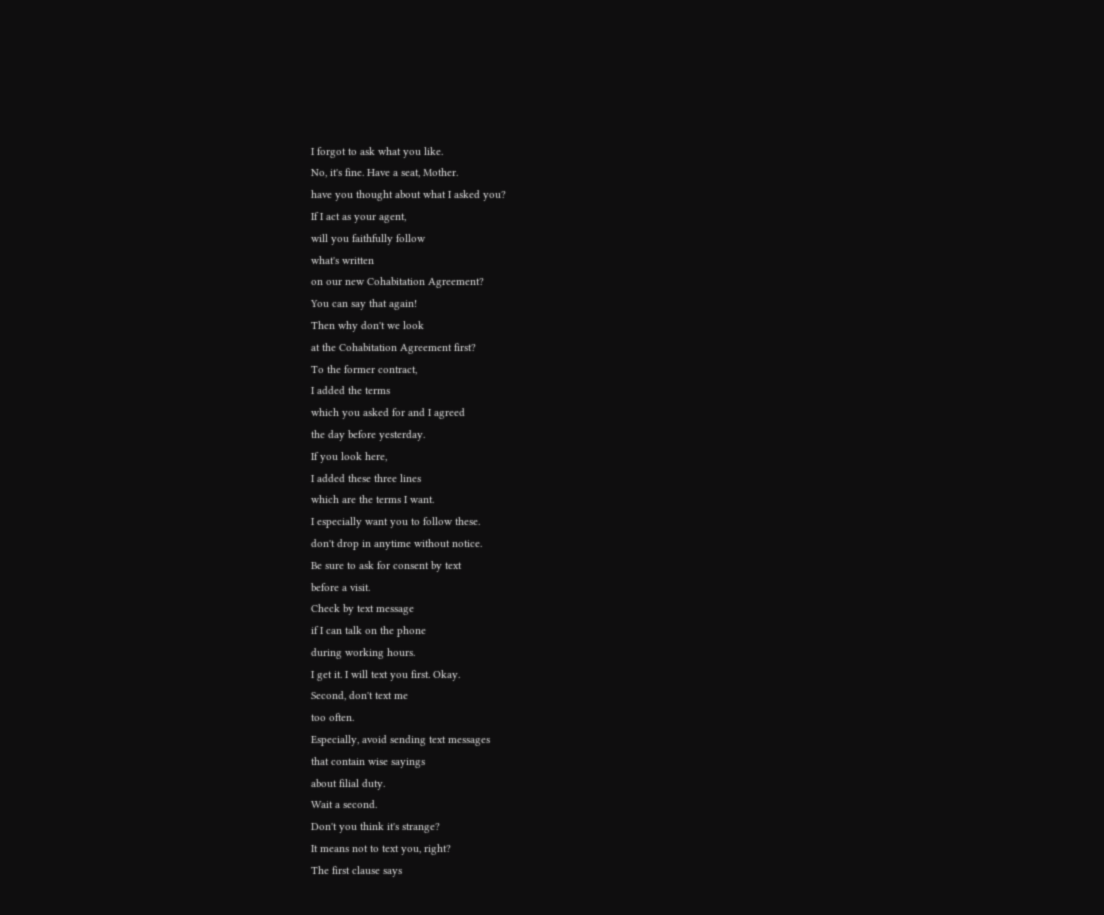I forgot to ask what you like.
No, it's fine. Have a seat, Mother.
have you thought about what I asked you?
If I act as your agent,
will you faithfully follow
what's written
on our new Cohabitation Agreement?
You can say that again!
Then why don't we look
at the Cohabitation Agreement first?
To the former contract,
I added the terms
which you asked for and I agreed
the day before yesterday.
If you look here,
I added these three lines
which are the terms I want.
I especially want you to follow these.
don't drop in anytime without notice.
Be sure to ask for consent by text
before a visit.
Check by text message
if I can talk on the phone
during working hours.
I get it. I will text you first. Okay.
Second, don't text me
too often.
Especially, avoid sending text messages
that contain wise sayings
about filial duty.
Wait a second.
Don't you think it's strange?
It means not to text you, right?
The first clause says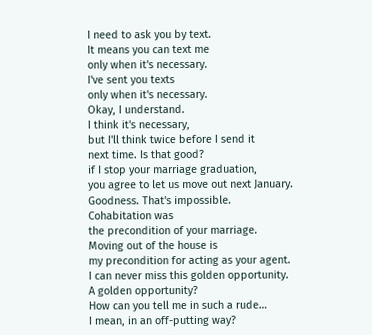I need to ask you by text.
It means you can text me
only when it's necessary.
I've sent you texts
only when it's necessary.
Okay, I understand.
I think it's necessary,
but I'll think twice before I send it
next time. Is that good?
if I stop your marriage graduation,
you agree to let us move out next January.
Goodness. That's impossible.
Cohabitation was
the precondition of your marriage.
Moving out of the house is
my precondition for acting as your agent.
I can never miss this golden opportunity.
A golden opportunity?
How can you tell me in such a rude…
I mean, in an off-putting way?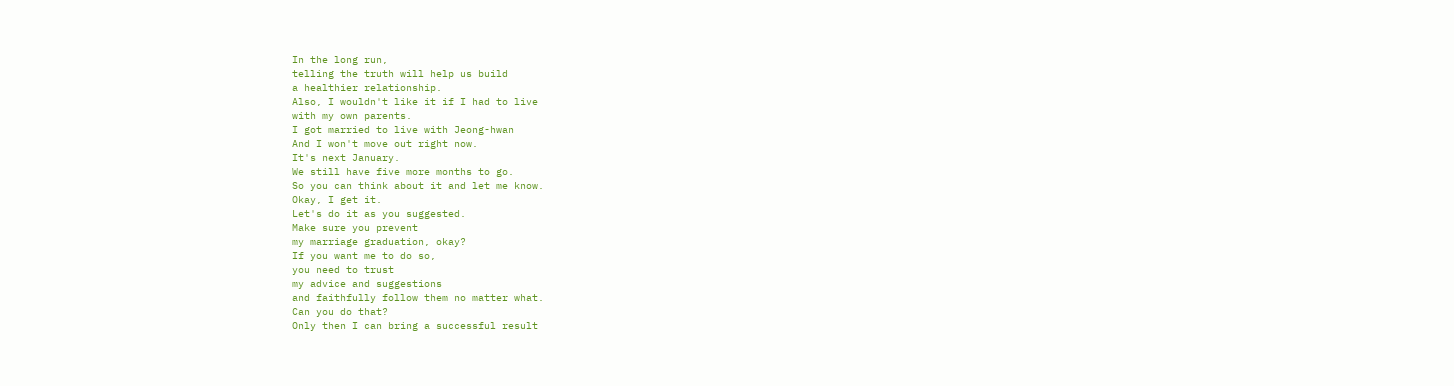In the long run,
telling the truth will help us build
a healthier relationship.
Also, I wouldn't like it if I had to live
with my own parents.
I got married to live with Jeong-hwan
And I won't move out right now.
It's next January.
We still have five more months to go.
So you can think about it and let me know.
Okay, I get it.
Let's do it as you suggested.
Make sure you prevent
my marriage graduation, okay?
If you want me to do so,
you need to trust
my advice and suggestions
and faithfully follow them no matter what.
Can you do that?
Only then I can bring a successful result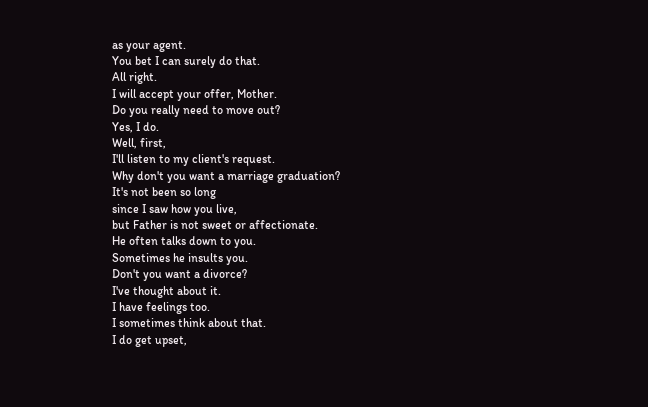as your agent.
You bet I can surely do that.
All right.
I will accept your offer, Mother.
Do you really need to move out?
Yes, I do.
Well, first,
I'll listen to my client's request.
Why don't you want a marriage graduation?
It's not been so long
since I saw how you live,
but Father is not sweet or affectionate.
He often talks down to you.
Sometimes he insults you.
Don't you want a divorce?
I've thought about it.
I have feelings too.
I sometimes think about that.
I do get upset,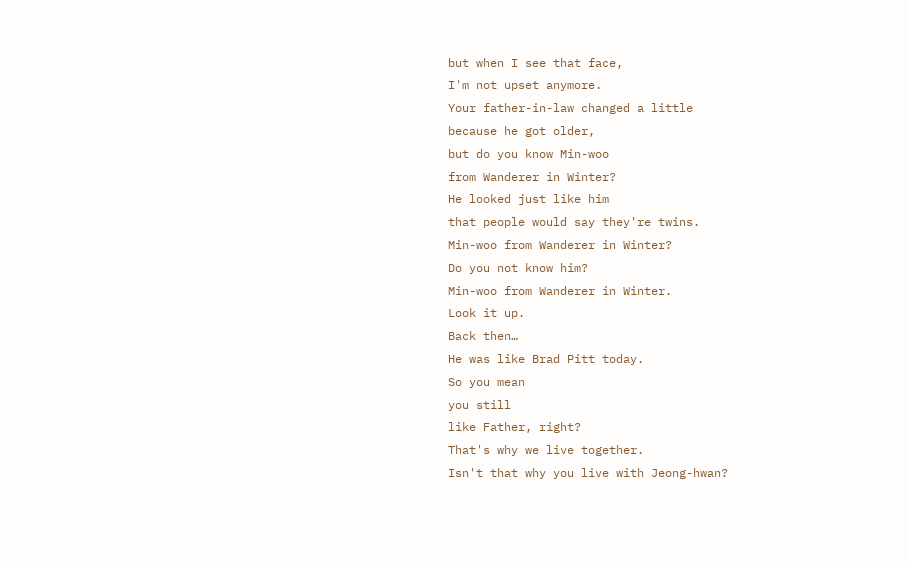but when I see that face,
I'm not upset anymore.
Your father-in-law changed a little
because he got older,
but do you know Min-woo
from Wanderer in Winter?
He looked just like him
that people would say they're twins.
Min-woo from Wanderer in Winter?
Do you not know him?
Min-woo from Wanderer in Winter.
Look it up.
Back then…
He was like Brad Pitt today.
So you mean
you still
like Father, right?
That's why we live together.
Isn't that why you live with Jeong-hwan?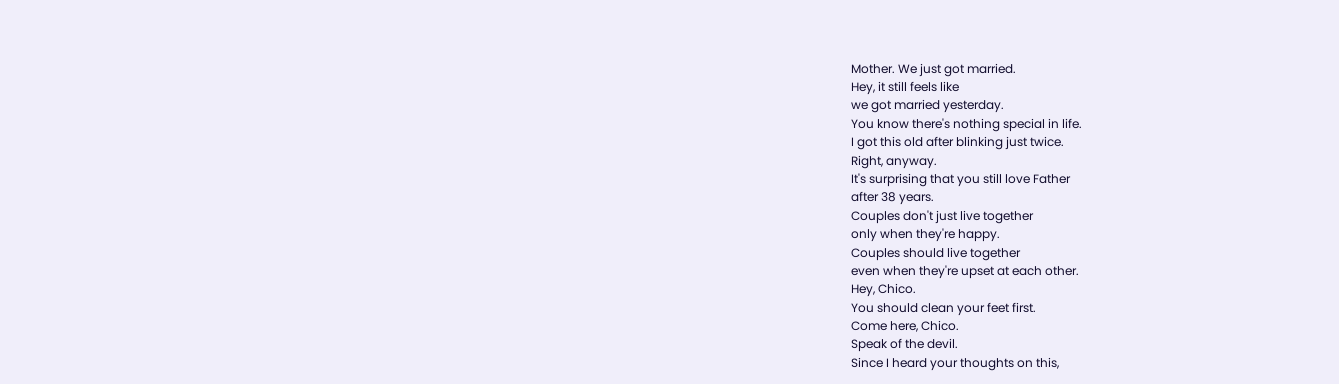Mother. We just got married.
Hey, it still feels like
we got married yesterday.
You know there's nothing special in life.
I got this old after blinking just twice.
Right, anyway.
It's surprising that you still love Father
after 38 years.
Couples don't just live together
only when they're happy.
Couples should live together
even when they're upset at each other.
Hey, Chico.
You should clean your feet first.
Come here, Chico.
Speak of the devil.
Since I heard your thoughts on this,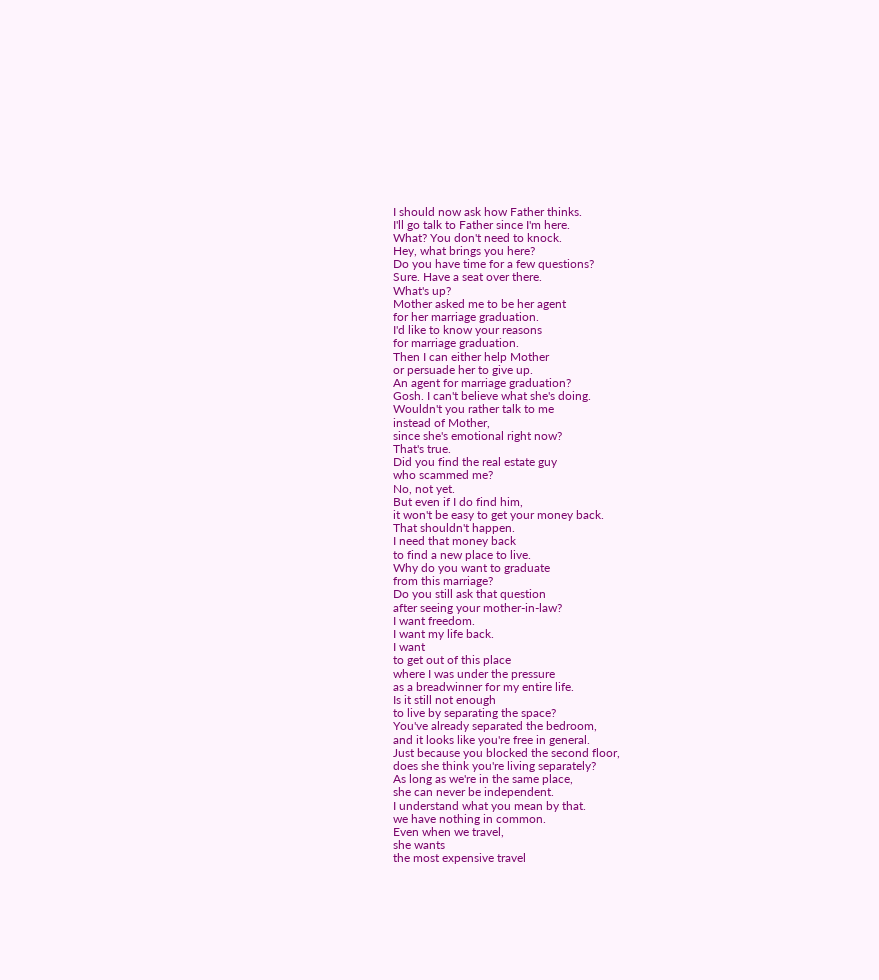I should now ask how Father thinks.
I'll go talk to Father since I'm here.
What? You don't need to knock.
Hey, what brings you here?
Do you have time for a few questions?
Sure. Have a seat over there.
What's up?
Mother asked me to be her agent
for her marriage graduation.
I'd like to know your reasons
for marriage graduation.
Then I can either help Mother
or persuade her to give up.
An agent for marriage graduation?
Gosh. I can't believe what she's doing.
Wouldn't you rather talk to me
instead of Mother,
since she's emotional right now?
That's true.
Did you find the real estate guy
who scammed me?
No, not yet.
But even if I do find him,
it won't be easy to get your money back.
That shouldn't happen.
I need that money back
to find a new place to live.
Why do you want to graduate
from this marriage?
Do you still ask that question
after seeing your mother-in-law?
I want freedom.
I want my life back.
I want
to get out of this place
where I was under the pressure
as a breadwinner for my entire life.
Is it still not enough
to live by separating the space?
You've already separated the bedroom,
and it looks like you're free in general.
Just because you blocked the second floor,
does she think you're living separately?
As long as we're in the same place,
she can never be independent.
I understand what you mean by that.
we have nothing in common.
Even when we travel,
she wants
the most expensive travel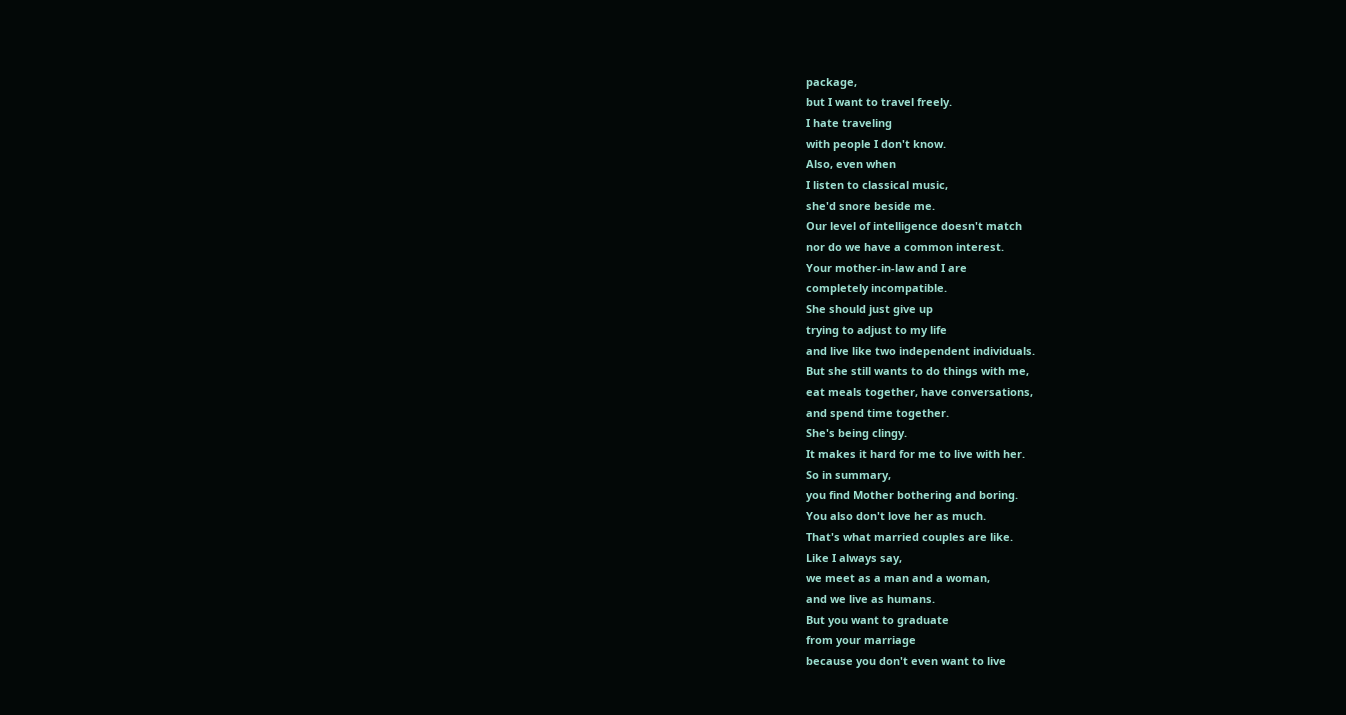package,
but I want to travel freely.
I hate traveling
with people I don't know.
Also, even when
I listen to classical music,
she'd snore beside me.
Our level of intelligence doesn't match
nor do we have a common interest.
Your mother-in-law and I are
completely incompatible.
She should just give up
trying to adjust to my life
and live like two independent individuals.
But she still wants to do things with me,
eat meals together, have conversations,
and spend time together.
She's being clingy.
It makes it hard for me to live with her.
So in summary,
you find Mother bothering and boring.
You also don't love her as much.
That's what married couples are like.
Like I always say,
we meet as a man and a woman,
and we live as humans.
But you want to graduate
from your marriage
because you don't even want to live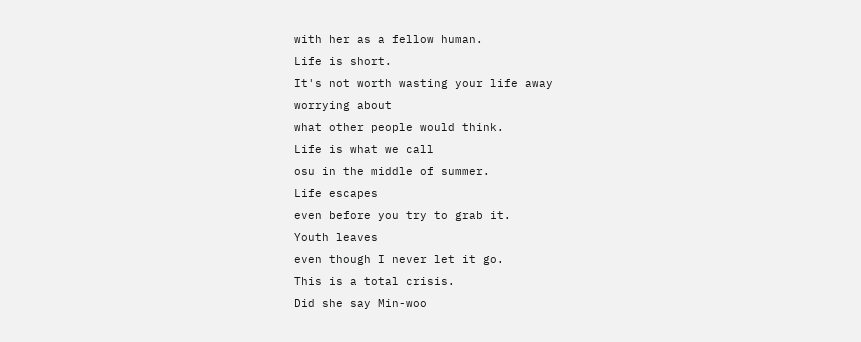with her as a fellow human.
Life is short.
It's not worth wasting your life away
worrying about
what other people would think.
Life is what we call
osu in the middle of summer.
Life escapes
even before you try to grab it.
Youth leaves
even though I never let it go.
This is a total crisis.
Did she say Min-woo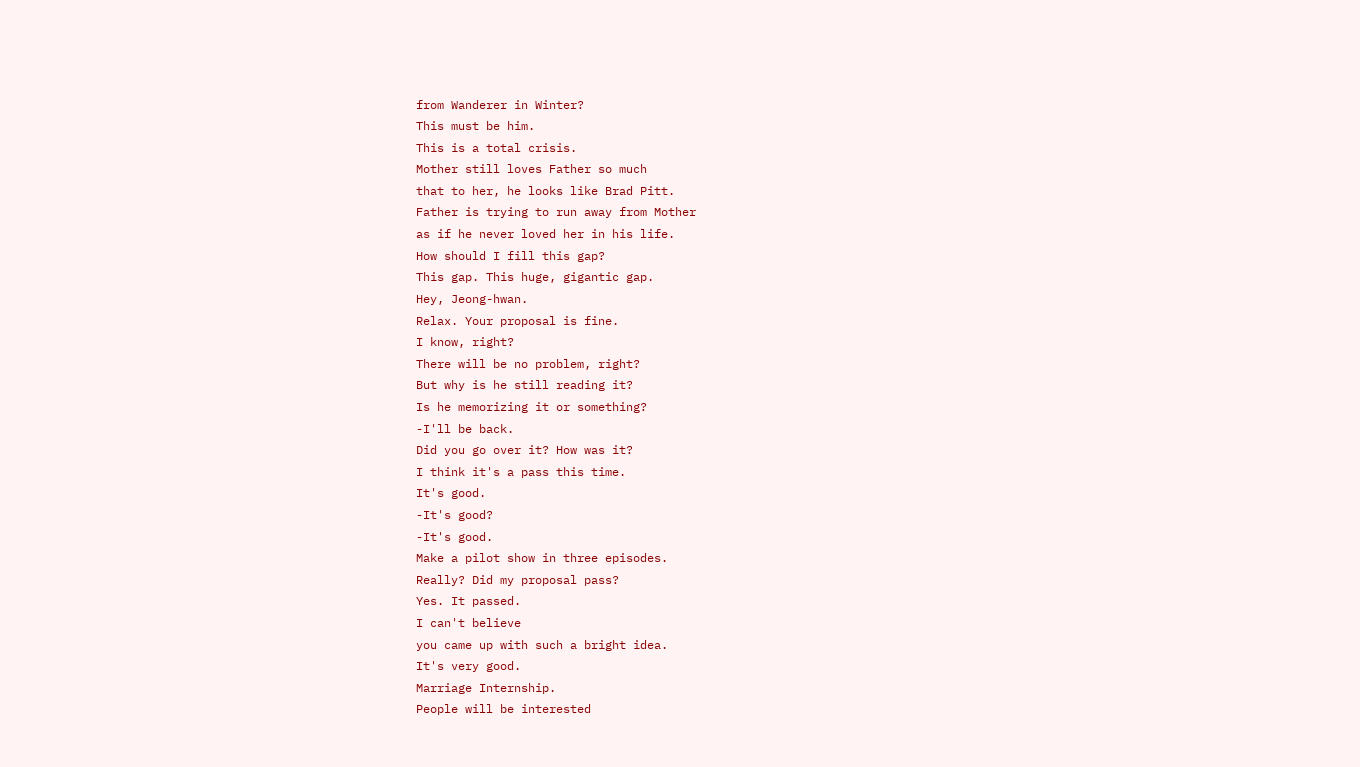from Wanderer in Winter?
This must be him.
This is a total crisis.
Mother still loves Father so much
that to her, he looks like Brad Pitt.
Father is trying to run away from Mother
as if he never loved her in his life.
How should I fill this gap?
This gap. This huge, gigantic gap.
Hey, Jeong-hwan.
Relax. Your proposal is fine.
I know, right?
There will be no problem, right?
But why is he still reading it?
Is he memorizing it or something?
-I'll be back.
Did you go over it? How was it?
I think it's a pass this time.
It's good.
-It's good?
-It's good.
Make a pilot show in three episodes.
Really? Did my proposal pass?
Yes. It passed.
I can't believe
you came up with such a bright idea.
It's very good.
Marriage Internship.
People will be interested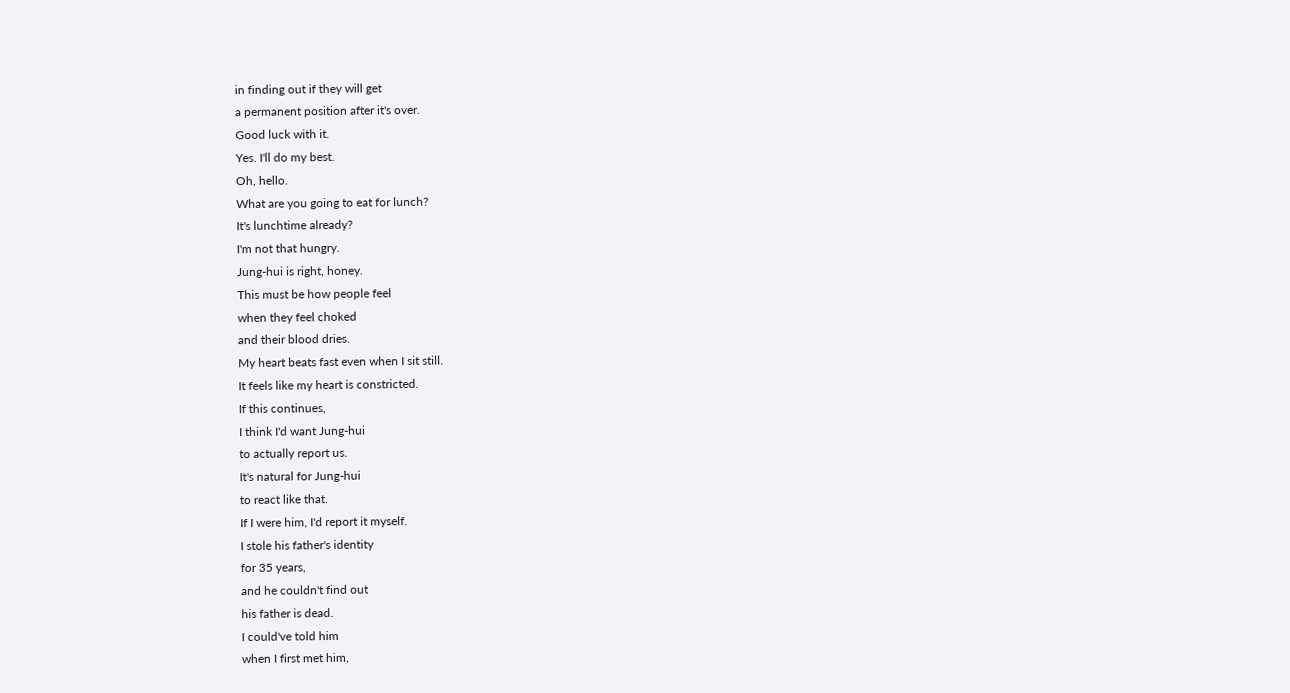in finding out if they will get
a permanent position after it's over.
Good luck with it.
Yes. I'll do my best.
Oh, hello.
What are you going to eat for lunch?
It's lunchtime already?
I'm not that hungry.
Jung-hui is right, honey.
This must be how people feel
when they feel choked
and their blood dries.
My heart beats fast even when I sit still.
It feels like my heart is constricted.
If this continues,
I think I'd want Jung-hui
to actually report us.
It's natural for Jung-hui
to react like that.
If I were him, I'd report it myself.
I stole his father's identity
for 35 years,
and he couldn't find out
his father is dead.
I could've told him
when I first met him,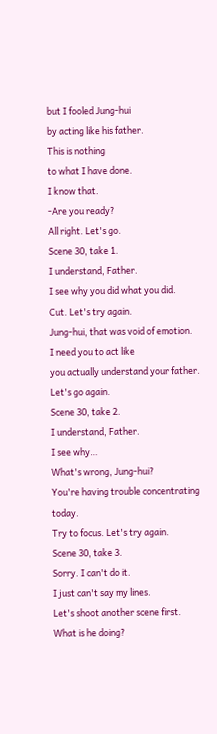but I fooled Jung-hui
by acting like his father.
This is nothing
to what I have done.
I know that.
-Are you ready?
All right. Let's go.
Scene 30, take 1.
I understand, Father.
I see why you did what you did.
Cut. Let's try again.
Jung-hui, that was void of emotion.
I need you to act like
you actually understand your father.
Let's go again.
Scene 30, take 2.
I understand, Father.
I see why…
What's wrong, Jung-hui?
You're having trouble concentrating today.
Try to focus. Let's try again.
Scene 30, take 3.
Sorry. I can't do it.
I just can't say my lines.
Let's shoot another scene first.
What is he doing?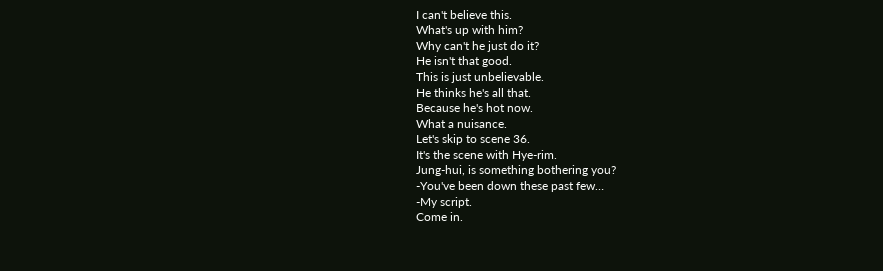I can't believe this.
What's up with him?
Why can't he just do it?
He isn't that good.
This is just unbelievable.
He thinks he's all that.
Because he's hot now.
What a nuisance.
Let's skip to scene 36.
It's the scene with Hye-rim.
Jung-hui, is something bothering you?
-You've been down these past few…
-My script.
Come in.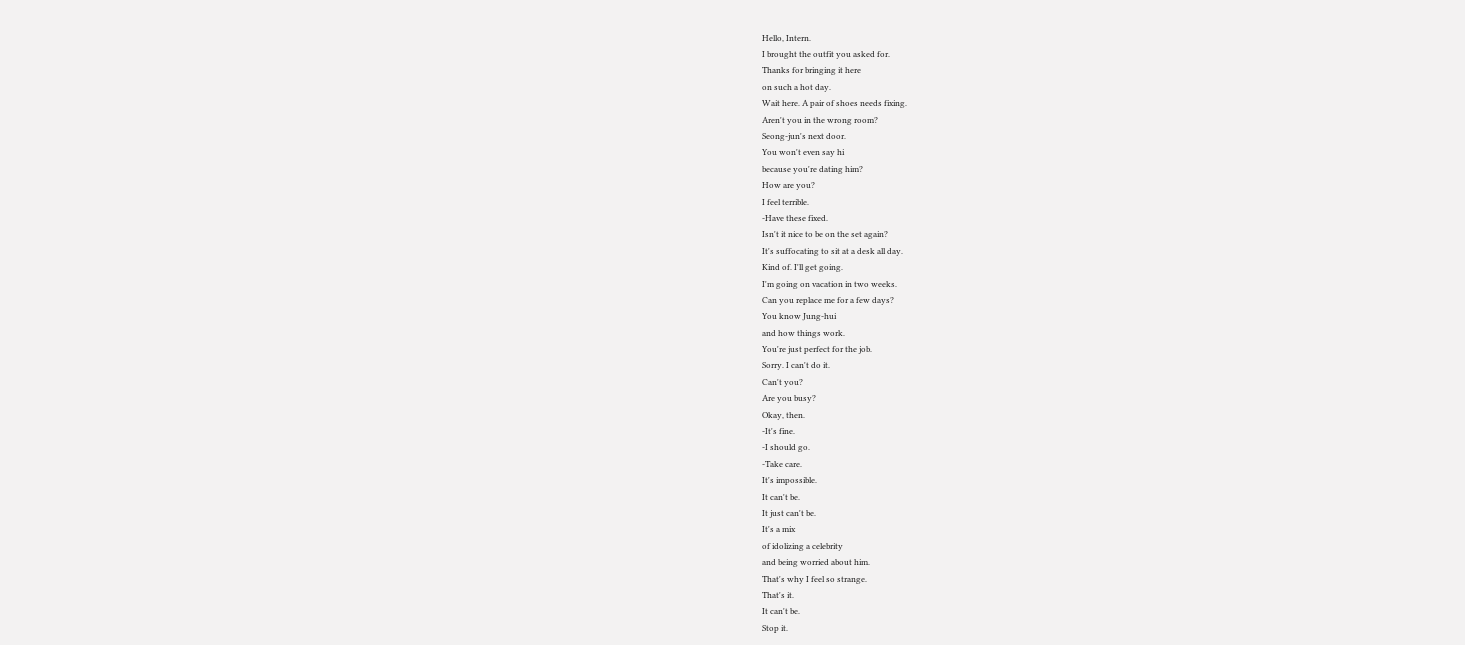Hello, Intern.
I brought the outfit you asked for.
Thanks for bringing it here
on such a hot day.
Wait here. A pair of shoes needs fixing.
Aren't you in the wrong room?
Seong-jun's next door.
You won't even say hi
because you're dating him?
How are you?
I feel terrible.
-Have these fixed.
Isn't it nice to be on the set again?
It's suffocating to sit at a desk all day.
Kind of. I'll get going.
I'm going on vacation in two weeks.
Can you replace me for a few days?
You know Jung-hui
and how things work.
You're just perfect for the job.
Sorry. I can't do it.
Can't you?
Are you busy?
Okay, then.
-It's fine.
-I should go.
-Take care.
It's impossible.
It can't be.
It just can't be.
It's a mix
of idolizing a celebrity
and being worried about him.
That's why I feel so strange.
That's it.
It can't be.
Stop it.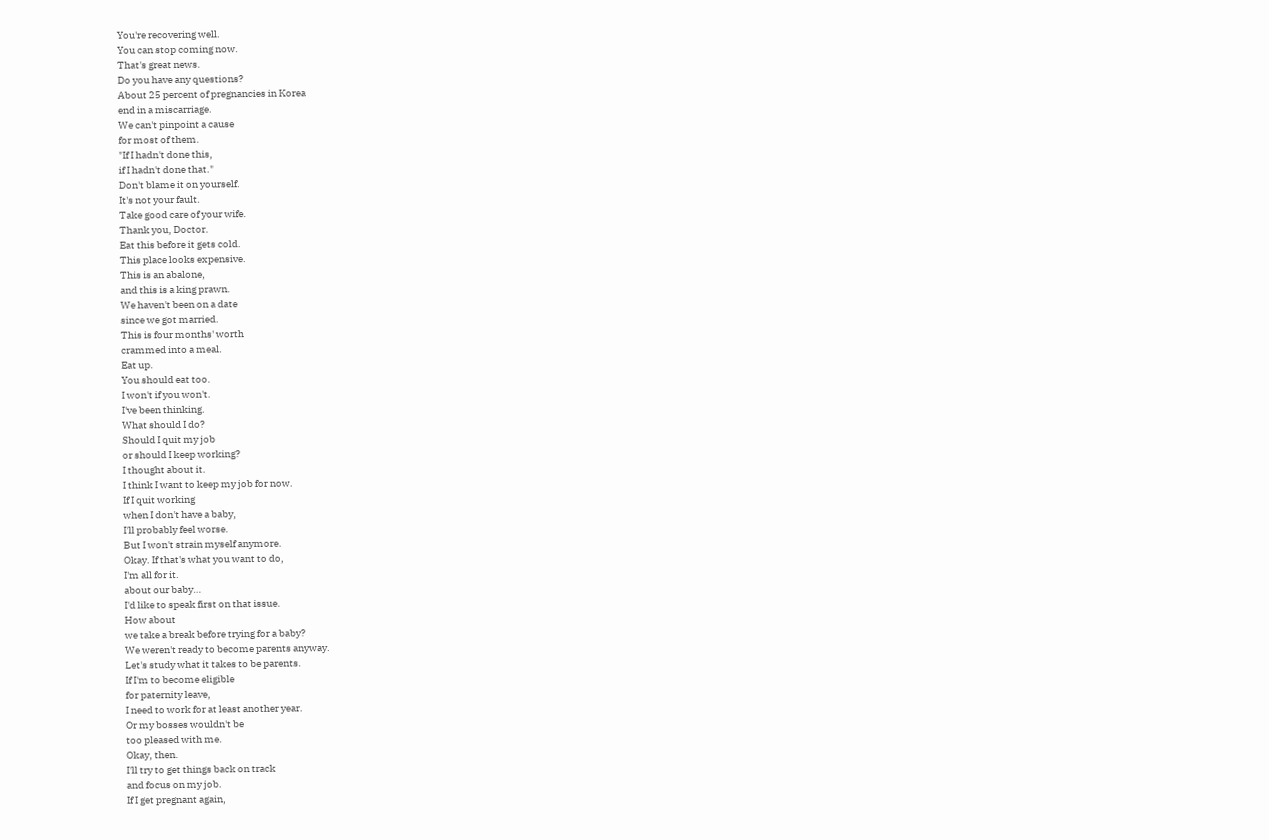You're recovering well.
You can stop coming now.
That's great news.
Do you have any questions?
About 25 percent of pregnancies in Korea
end in a miscarriage.
We can't pinpoint a cause
for most of them.
"If I hadn't done this,
if I hadn't done that."
Don't blame it on yourself.
It's not your fault.
Take good care of your wife.
Thank you, Doctor.
Eat this before it gets cold.
This place looks expensive.
This is an abalone,
and this is a king prawn.
We haven't been on a date
since we got married.
This is four months' worth
crammed into a meal.
Eat up.
You should eat too.
I won't if you won't.
I've been thinking.
What should I do?
Should I quit my job
or should I keep working?
I thought about it.
I think I want to keep my job for now.
If I quit working
when I don't have a baby,
I'll probably feel worse.
But I won't strain myself anymore.
Okay. If that's what you want to do,
I'm all for it.
about our baby…
I'd like to speak first on that issue.
How about
we take a break before trying for a baby?
We weren't ready to become parents anyway.
Let's study what it takes to be parents.
If I'm to become eligible
for paternity leave,
I need to work for at least another year.
Or my bosses wouldn't be
too pleased with me.
Okay, then.
I'll try to get things back on track
and focus on my job.
If I get pregnant again,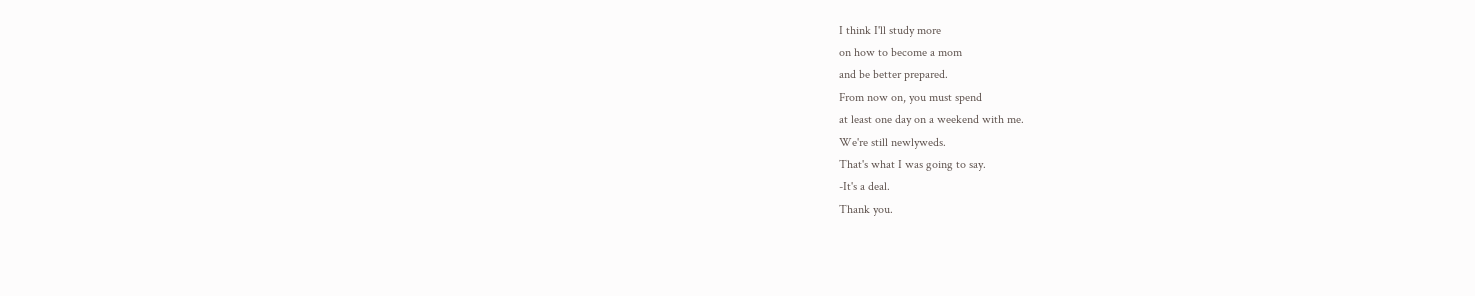I think I'll study more
on how to become a mom
and be better prepared.
From now on, you must spend
at least one day on a weekend with me.
We're still newlyweds.
That's what I was going to say.
-It's a deal.
Thank you.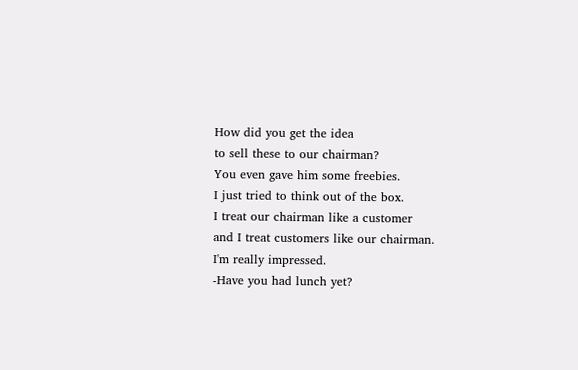How did you get the idea
to sell these to our chairman?
You even gave him some freebies.
I just tried to think out of the box.
I treat our chairman like a customer
and I treat customers like our chairman.
I'm really impressed.
-Have you had lunch yet?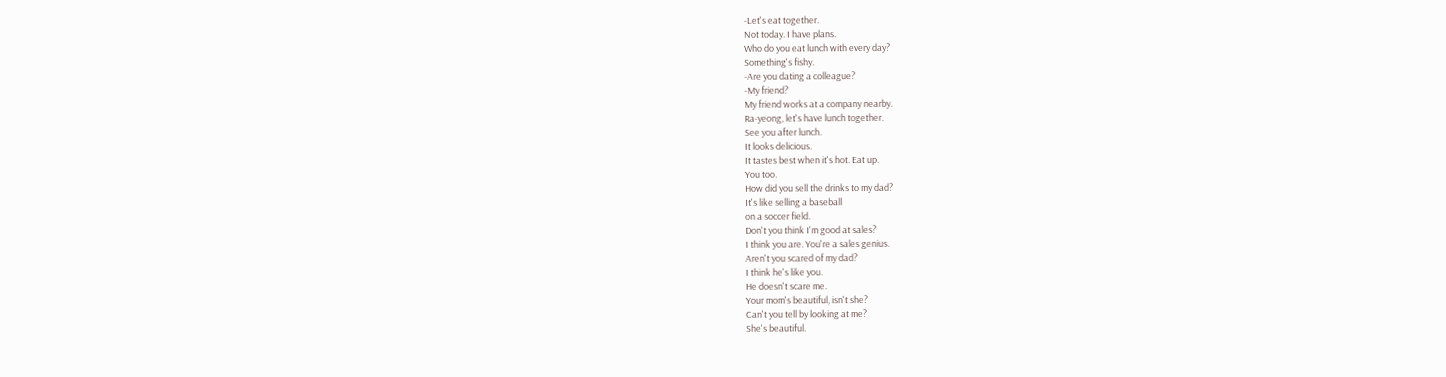-Let's eat together.
Not today. I have plans.
Who do you eat lunch with every day?
Something's fishy.
-Are you dating a colleague?
-My friend?
My friend works at a company nearby.
Ra-yeong, let's have lunch together.
See you after lunch.
It looks delicious.
It tastes best when it's hot. Eat up.
You too.
How did you sell the drinks to my dad?
It's like selling a baseball
on a soccer field.
Don't you think I'm good at sales?
I think you are. You're a sales genius.
Aren't you scared of my dad?
I think he's like you.
He doesn't scare me.
Your mom's beautiful, isn't she?
Can't you tell by looking at me?
She's beautiful.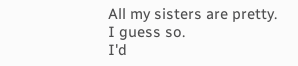All my sisters are pretty.
I guess so.
I'd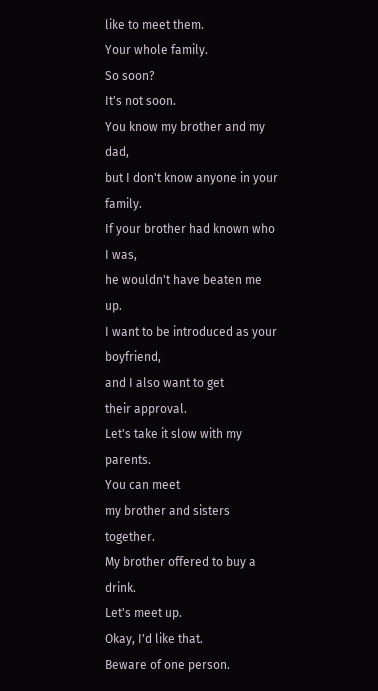like to meet them.
Your whole family.
So soon?
It's not soon.
You know my brother and my dad,
but I don't know anyone in your family.
If your brother had known who I was,
he wouldn't have beaten me up.
I want to be introduced as your boyfriend,
and I also want to get
their approval.
Let's take it slow with my parents.
You can meet
my brother and sisters together.
My brother offered to buy a drink.
Let's meet up.
Okay, I'd like that.
Beware of one person.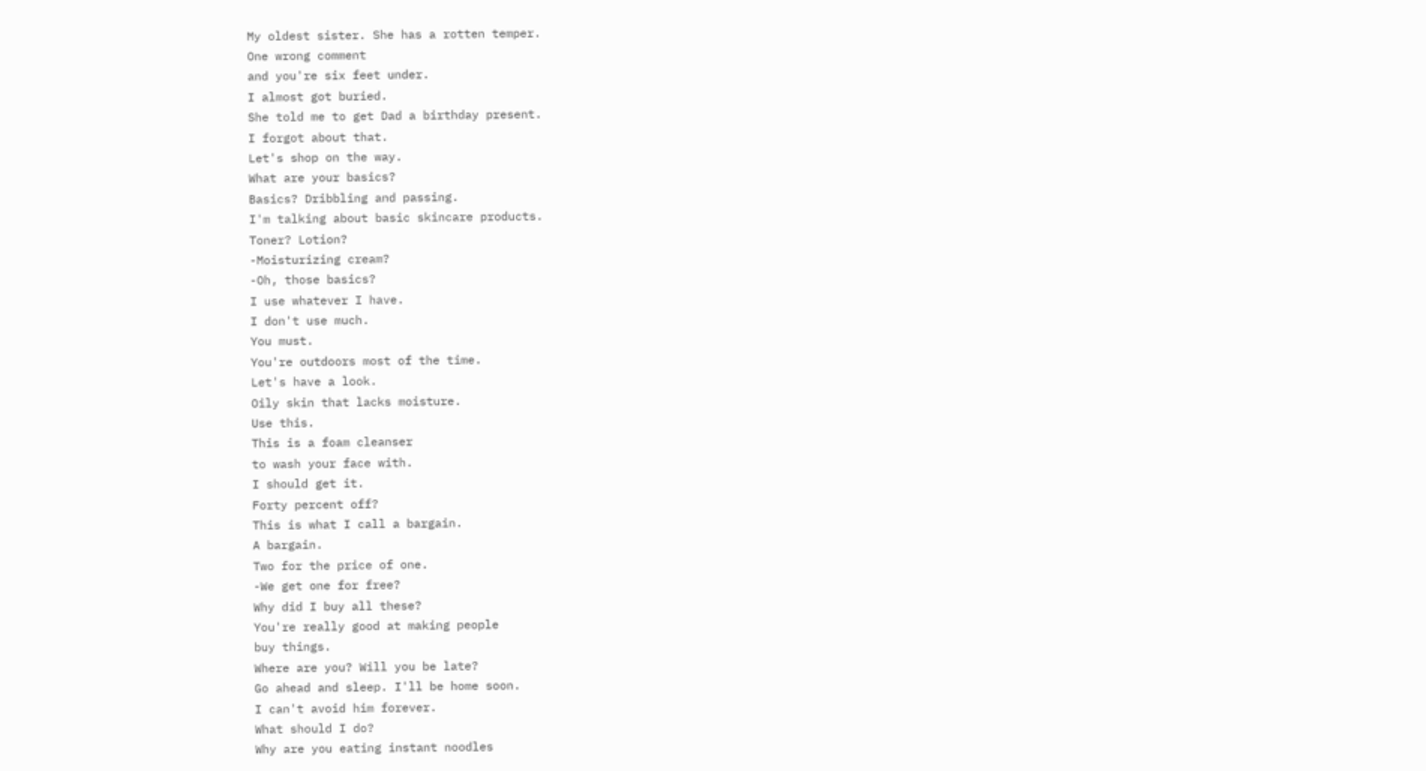My oldest sister. She has a rotten temper.
One wrong comment
and you're six feet under.
I almost got buried.
She told me to get Dad a birthday present.
I forgot about that.
Let's shop on the way.
What are your basics?
Basics? Dribbling and passing.
I'm talking about basic skincare products.
Toner? Lotion?
-Moisturizing cream?
-Oh, those basics?
I use whatever I have.
I don't use much.
You must.
You're outdoors most of the time.
Let's have a look.
Oily skin that lacks moisture.
Use this.
This is a foam cleanser
to wash your face with.
I should get it.
Forty percent off?
This is what I call a bargain.
A bargain.
Two for the price of one.
-We get one for free?
Why did I buy all these?
You're really good at making people
buy things.
Where are you? Will you be late?
Go ahead and sleep. I'll be home soon.
I can't avoid him forever.
What should I do?
Why are you eating instant noodles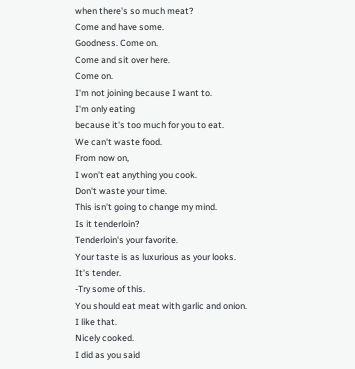when there's so much meat?
Come and have some.
Goodness. Come on.
Come and sit over here.
Come on.
I'm not joining because I want to.
I'm only eating
because it's too much for you to eat.
We can't waste food.
From now on,
I won't eat anything you cook.
Don't waste your time.
This isn't going to change my mind.
Is it tenderloin?
Tenderloin's your favorite.
Your taste is as luxurious as your looks.
It's tender.
-Try some of this.
You should eat meat with garlic and onion.
I like that.
Nicely cooked.
I did as you said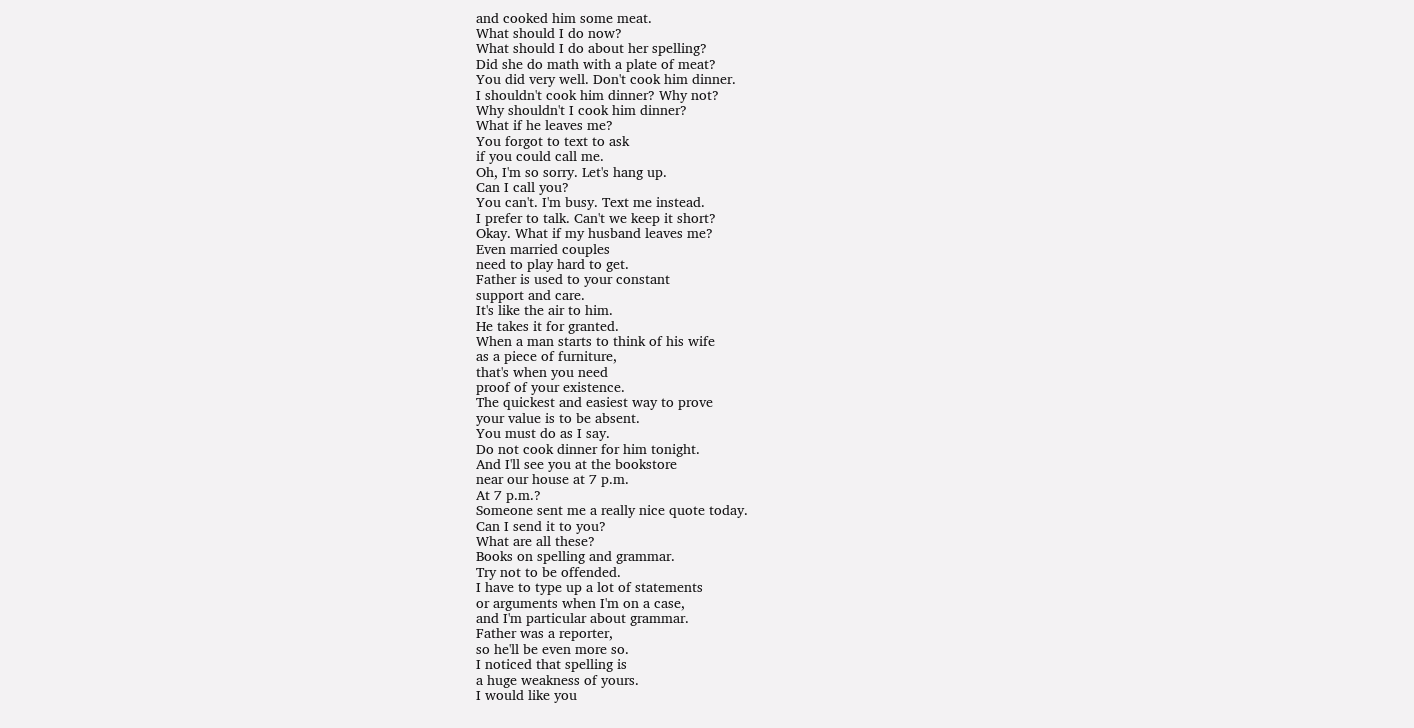and cooked him some meat.
What should I do now?
What should I do about her spelling?
Did she do math with a plate of meat?
You did very well. Don't cook him dinner.
I shouldn't cook him dinner? Why not?
Why shouldn't I cook him dinner?
What if he leaves me?
You forgot to text to ask
if you could call me.
Oh, I'm so sorry. Let's hang up.
Can I call you?
You can't. I'm busy. Text me instead.
I prefer to talk. Can't we keep it short?
Okay. What if my husband leaves me?
Even married couples
need to play hard to get.
Father is used to your constant
support and care.
It's like the air to him.
He takes it for granted.
When a man starts to think of his wife
as a piece of furniture,
that's when you need
proof of your existence.
The quickest and easiest way to prove
your value is to be absent.
You must do as I say.
Do not cook dinner for him tonight.
And I'll see you at the bookstore
near our house at 7 p.m.
At 7 p.m.?
Someone sent me a really nice quote today.
Can I send it to you?
What are all these?
Books on spelling and grammar.
Try not to be offended.
I have to type up a lot of statements
or arguments when I'm on a case,
and I'm particular about grammar.
Father was a reporter,
so he'll be even more so.
I noticed that spelling is
a huge weakness of yours.
I would like you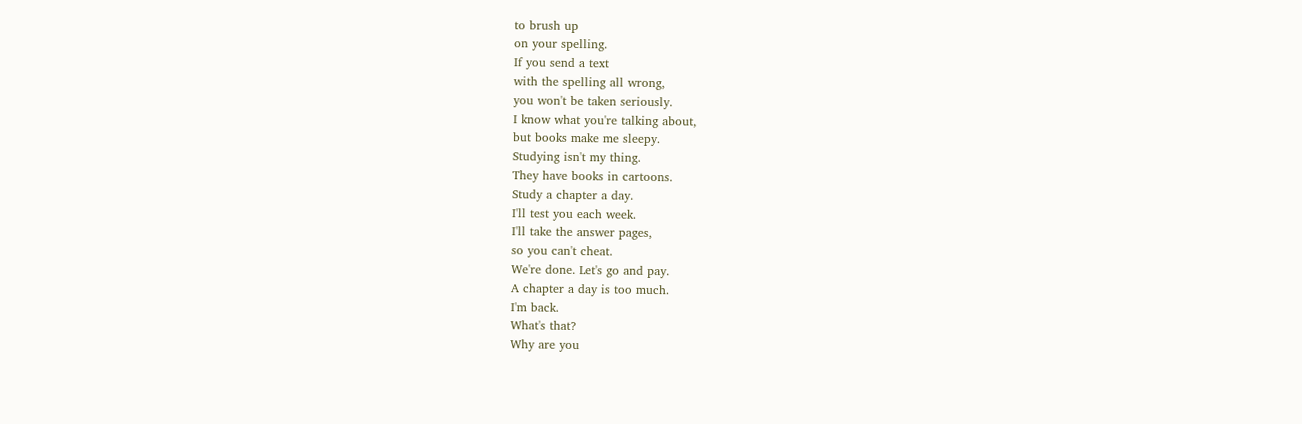to brush up
on your spelling.
If you send a text
with the spelling all wrong,
you won't be taken seriously.
I know what you're talking about,
but books make me sleepy.
Studying isn't my thing.
They have books in cartoons.
Study a chapter a day.
I'll test you each week.
I'll take the answer pages,
so you can't cheat.
We're done. Let's go and pay.
A chapter a day is too much.
I'm back.
What's that?
Why are you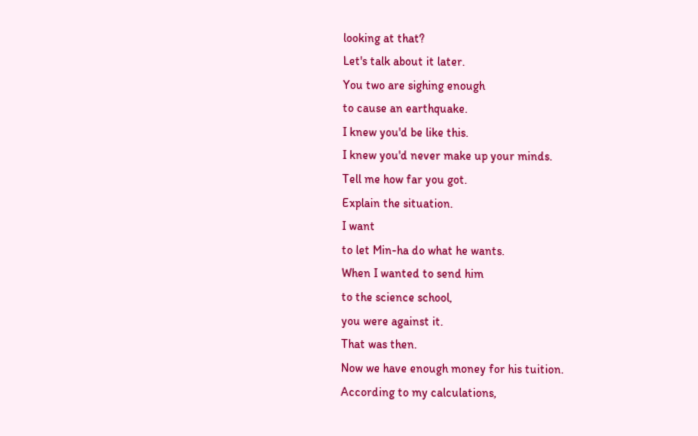looking at that?
Let's talk about it later.
You two are sighing enough
to cause an earthquake.
I knew you'd be like this.
I knew you'd never make up your minds.
Tell me how far you got.
Explain the situation.
I want
to let Min-ha do what he wants.
When I wanted to send him
to the science school,
you were against it.
That was then.
Now we have enough money for his tuition.
According to my calculations,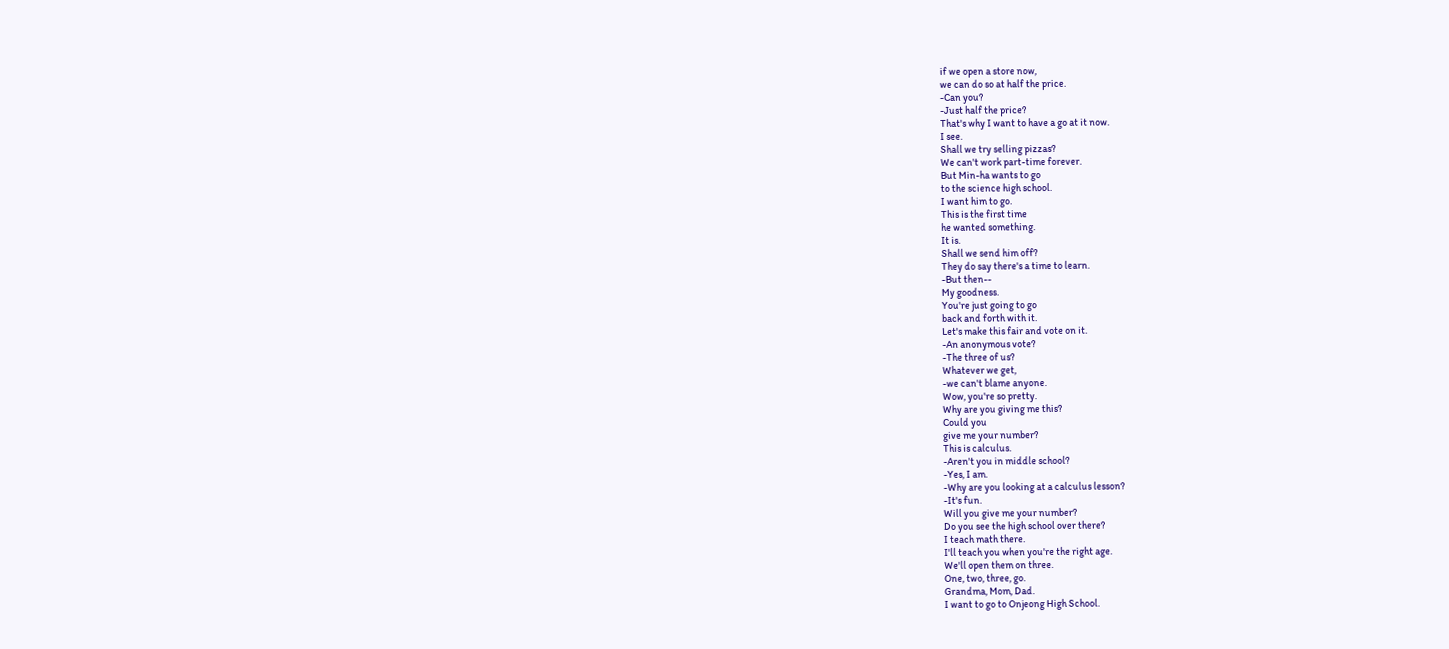if we open a store now,
we can do so at half the price.
-Can you?
-Just half the price?
That's why I want to have a go at it now.
I see.
Shall we try selling pizzas?
We can't work part-time forever.
But Min-ha wants to go
to the science high school.
I want him to go.
This is the first time
he wanted something.
It is.
Shall we send him off?
They do say there's a time to learn.
-But then--
My goodness.
You're just going to go
back and forth with it.
Let's make this fair and vote on it.
-An anonymous vote?
-The three of us?
Whatever we get,
-we can't blame anyone.
Wow, you're so pretty.
Why are you giving me this?
Could you
give me your number?
This is calculus.
-Aren't you in middle school?
-Yes, I am.
-Why are you looking at a calculus lesson?
-It's fun.
Will you give me your number?
Do you see the high school over there?
I teach math there.
I'll teach you when you're the right age.
We'll open them on three.
One, two, three, go.
Grandma, Mom, Dad.
I want to go to Onjeong High School.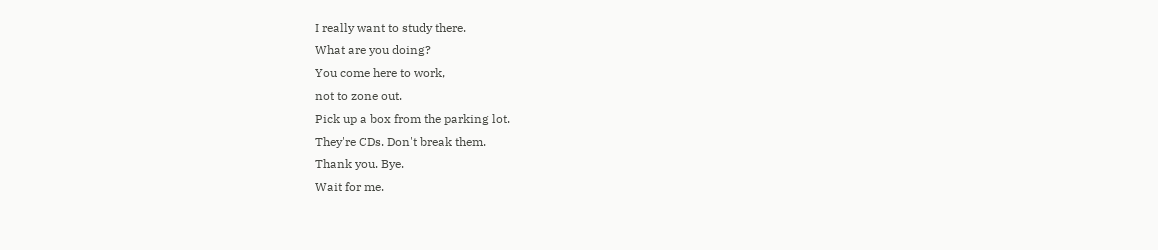I really want to study there.
What are you doing?
You come here to work,
not to zone out.
Pick up a box from the parking lot.
They're CDs. Don't break them.
Thank you. Bye.
Wait for me.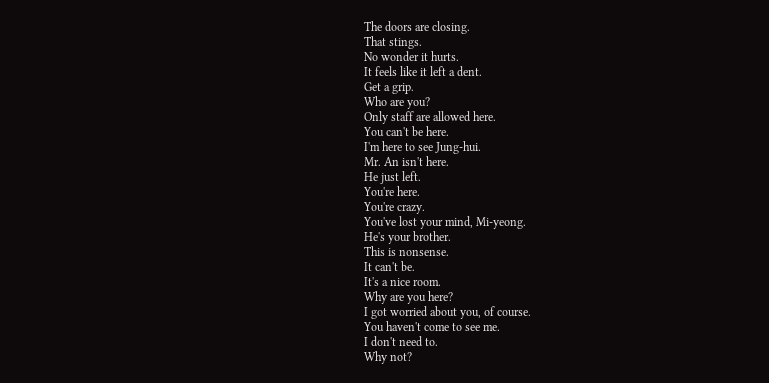The doors are closing.
That stings.
No wonder it hurts.
It feels like it left a dent.
Get a grip.
Who are you?
Only staff are allowed here.
You can't be here.
I'm here to see Jung-hui.
Mr. An isn't here.
He just left.
You're here.
You're crazy.
You've lost your mind, Mi-yeong.
He's your brother.
This is nonsense.
It can't be.
It's a nice room.
Why are you here?
I got worried about you, of course.
You haven't come to see me.
I don't need to.
Why not?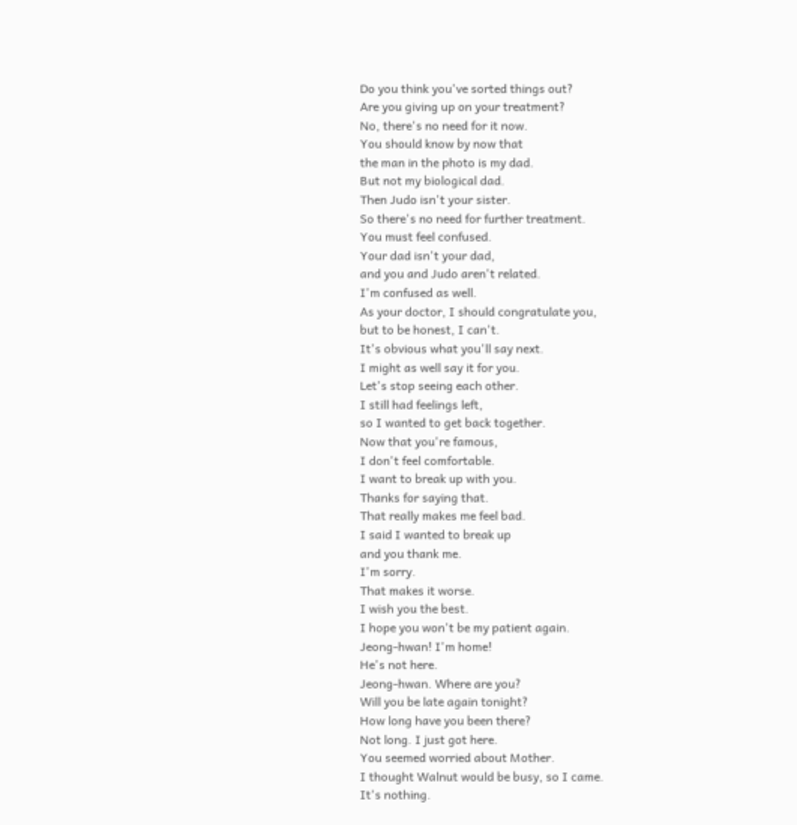Do you think you've sorted things out?
Are you giving up on your treatment?
No, there's no need for it now.
You should know by now that
the man in the photo is my dad.
But not my biological dad.
Then Judo isn't your sister.
So there's no need for further treatment.
You must feel confused.
Your dad isn't your dad,
and you and Judo aren't related.
I'm confused as well.
As your doctor, I should congratulate you,
but to be honest, I can't.
It's obvious what you'll say next.
I might as well say it for you.
Let's stop seeing each other.
I still had feelings left,
so I wanted to get back together.
Now that you're famous,
I don't feel comfortable.
I want to break up with you.
Thanks for saying that.
That really makes me feel bad.
I said I wanted to break up
and you thank me.
I'm sorry.
That makes it worse.
I wish you the best.
I hope you won't be my patient again.
Jeong-hwan! I'm home!
He's not here.
Jeong-hwan. Where are you?
Will you be late again tonight?
How long have you been there?
Not long. I just got here.
You seemed worried about Mother.
I thought Walnut would be busy, so I came.
It's nothing.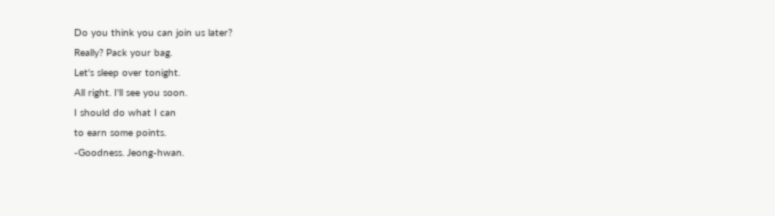Do you think you can join us later?
Really? Pack your bag.
Let's sleep over tonight.
All right. I'll see you soon.
I should do what I can
to earn some points.
-Goodness. Jeong-hwan.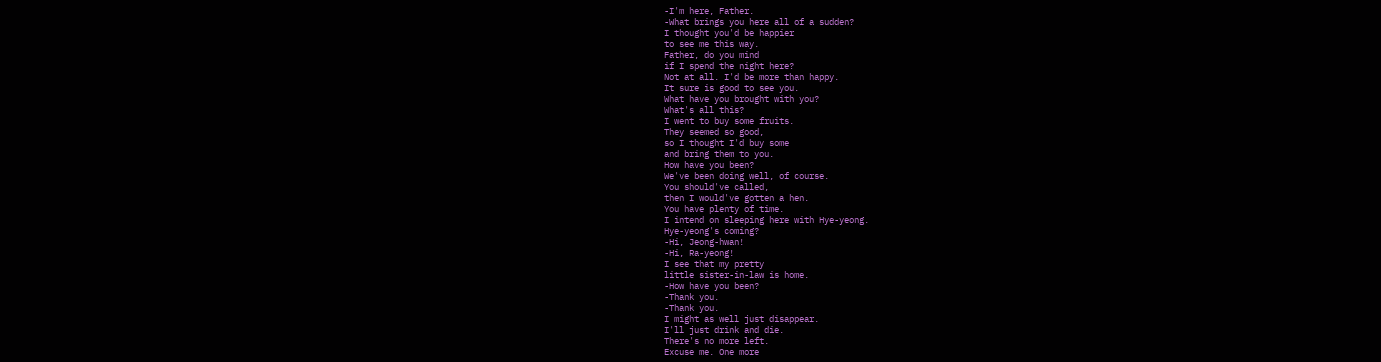-I'm here, Father.
-What brings you here all of a sudden?
I thought you'd be happier
to see me this way.
Father, do you mind
if I spend the night here?
Not at all. I'd be more than happy.
It sure is good to see you.
What have you brought with you?
What's all this?
I went to buy some fruits.
They seemed so good,
so I thought I'd buy some
and bring them to you.
How have you been?
We've been doing well, of course.
You should've called,
then I would've gotten a hen.
You have plenty of time.
I intend on sleeping here with Hye-yeong.
Hye-yeong's coming?
-Hi, Jeong-hwan!
-Hi, Ra-yeong!
I see that my pretty
little sister-in-law is home.
-How have you been?
-Thank you.
-Thank you.
I might as well just disappear.
I'll just drink and die.
There's no more left.
Excuse me. One more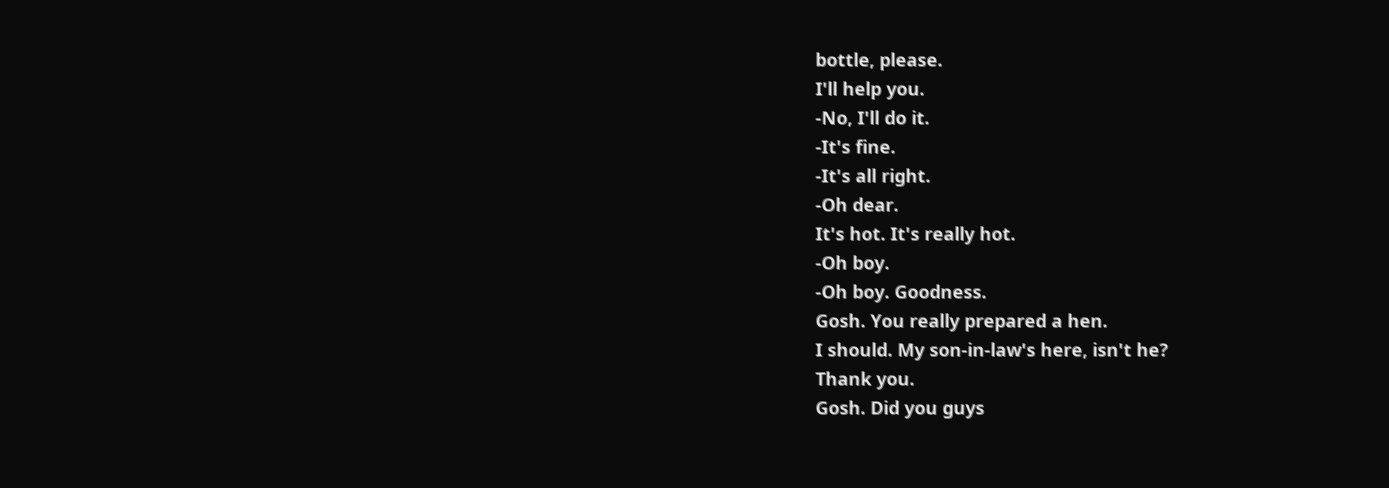bottle, please.
I'll help you.
-No, I'll do it.
-It's fine.
-It's all right.
-Oh dear.
It's hot. It's really hot.
-Oh boy.
-Oh boy. Goodness.
Gosh. You really prepared a hen.
I should. My son-in-law's here, isn't he?
Thank you.
Gosh. Did you guys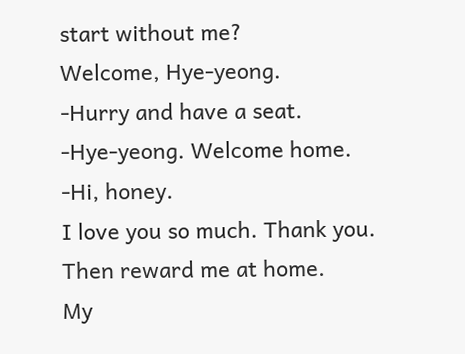start without me?
Welcome, Hye-yeong.
-Hurry and have a seat.
-Hye-yeong. Welcome home.
-Hi, honey.
I love you so much. Thank you.
Then reward me at home.
My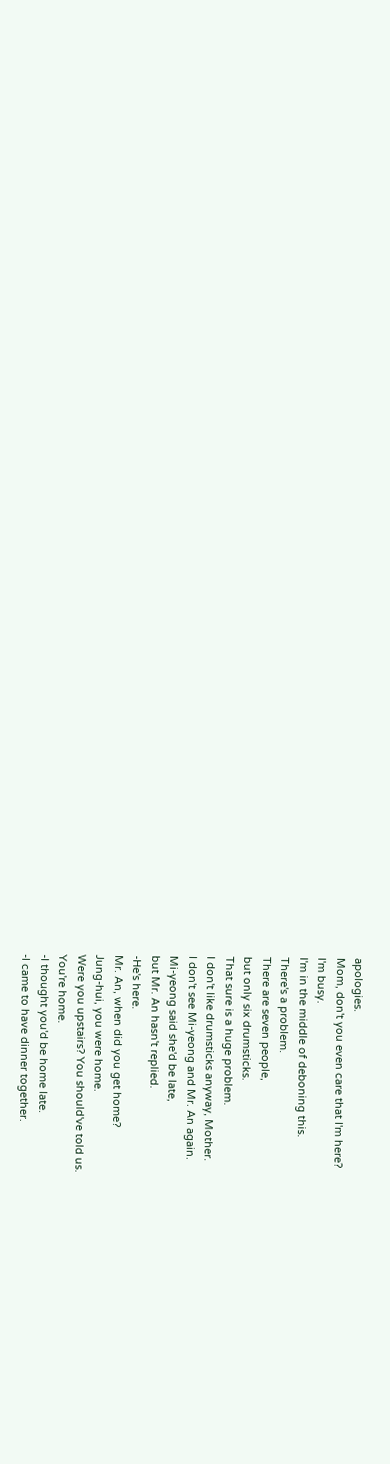apologies.
Mom, don't you even care that I'm here?
I'm busy.
I'm in the middle of deboning this.
There's a problem.
There are seven people,
but only six drumsticks.
That sure is a huge problem.
I don't like drumsticks anyway, Mother.
I don't see Mi-yeong and Mr. An again.
Mi-yeong said she'd be late,
but Mr. An hasn't replied.
-He's here.
Mr. An, when did you get home?
Jung-hui, you were home.
Were you upstairs? You should've told us.
You're home.
-I thought you'd be home late.
-I came to have dinner together.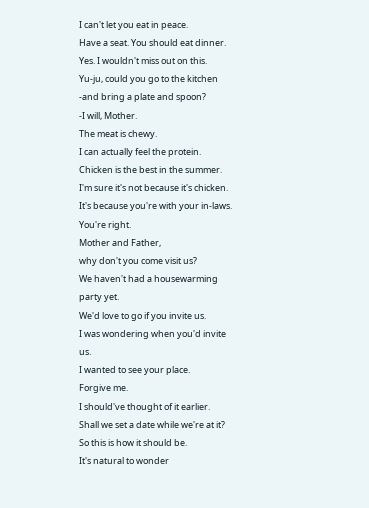I can't let you eat in peace.
Have a seat. You should eat dinner.
Yes. I wouldn't miss out on this.
Yu-ju, could you go to the kitchen
-and bring a plate and spoon?
-I will, Mother.
The meat is chewy.
I can actually feel the protein.
Chicken is the best in the summer.
I'm sure it's not because it's chicken.
It's because you're with your in-laws.
You're right.
Mother and Father,
why don't you come visit us?
We haven't had a housewarming party yet.
We'd love to go if you invite us.
I was wondering when you'd invite us.
I wanted to see your place.
Forgive me.
I should've thought of it earlier.
Shall we set a date while we're at it?
So this is how it should be.
It's natural to wonder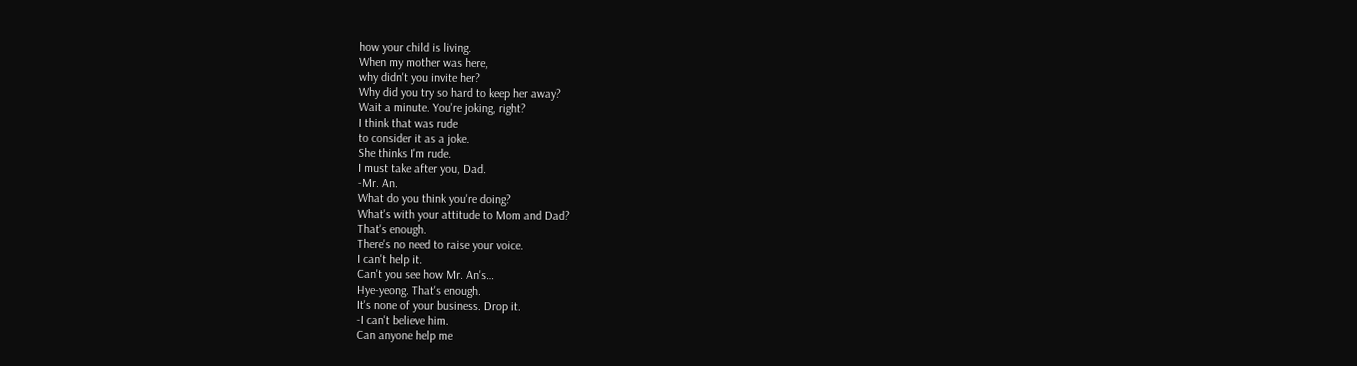how your child is living.
When my mother was here,
why didn't you invite her?
Why did you try so hard to keep her away?
Wait a minute. You're joking, right?
I think that was rude
to consider it as a joke.
She thinks I'm rude.
I must take after you, Dad.
-Mr. An.
What do you think you're doing?
What's with your attitude to Mom and Dad?
That's enough.
There's no need to raise your voice.
I can't help it.
Can't you see how Mr. An's…
Hye-yeong. That's enough.
It's none of your business. Drop it.
-I can't believe him.
Can anyone help me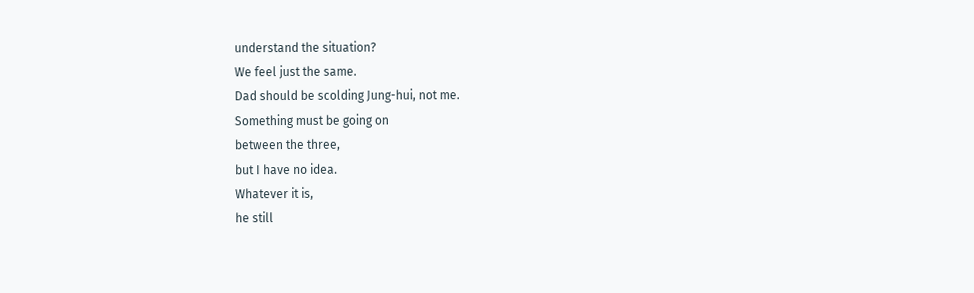understand the situation?
We feel just the same.
Dad should be scolding Jung-hui, not me.
Something must be going on
between the three,
but I have no idea.
Whatever it is,
he still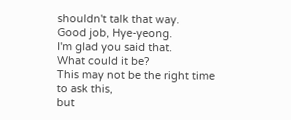shouldn't talk that way.
Good job, Hye-yeong.
I'm glad you said that.
What could it be?
This may not be the right time
to ask this,
but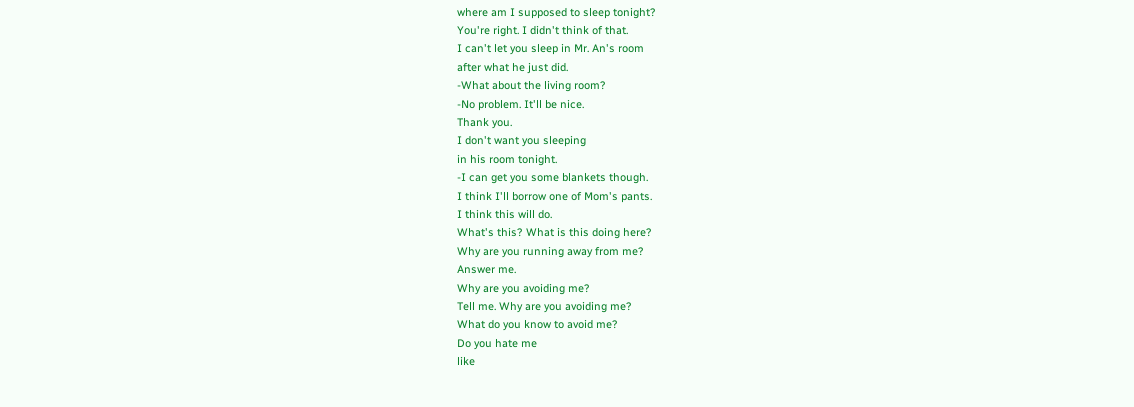where am I supposed to sleep tonight?
You're right. I didn't think of that.
I can't let you sleep in Mr. An's room
after what he just did.
-What about the living room?
-No problem. It'll be nice.
Thank you.
I don't want you sleeping
in his room tonight.
-I can get you some blankets though.
I think I'll borrow one of Mom's pants.
I think this will do.
What's this? What is this doing here?
Why are you running away from me?
Answer me.
Why are you avoiding me?
Tell me. Why are you avoiding me?
What do you know to avoid me?
Do you hate me
like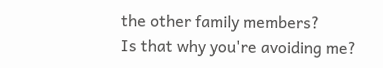the other family members?
Is that why you're avoiding me?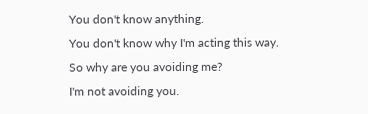You don't know anything.
You don't know why I'm acting this way.
So why are you avoiding me?
I'm not avoiding you.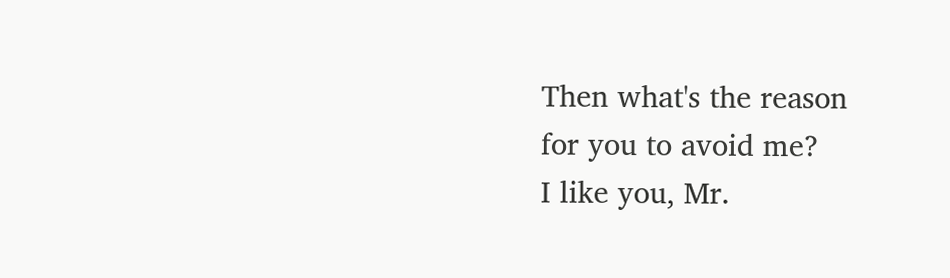Then what's the reason
for you to avoid me?
I like you, Mr.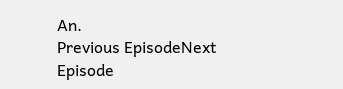An.
Previous EpisodeNext Episode